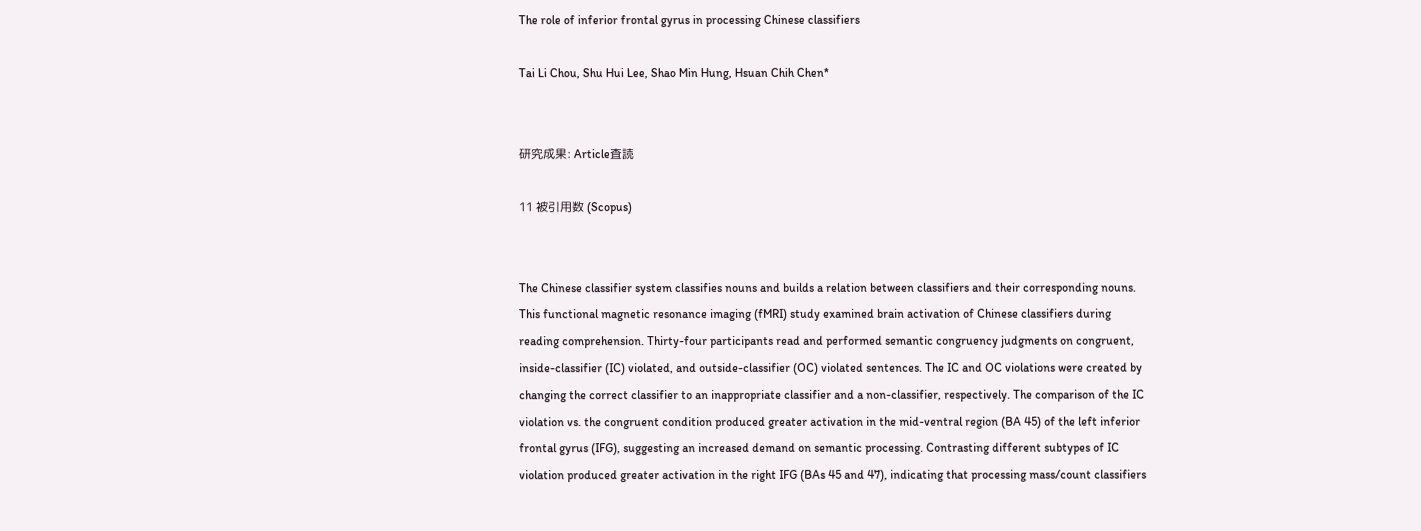The role of inferior frontal gyrus in processing Chinese classifiers

Tai Li Chou, Shu Hui Lee, Shao Min Hung, Hsuan Chih Chen*


研究成果: Article査読

11 被引用数 (Scopus)


The Chinese classifier system classifies nouns and builds a relation between classifiers and their corresponding nouns. This functional magnetic resonance imaging (fMRI) study examined brain activation of Chinese classifiers during reading comprehension. Thirty-four participants read and performed semantic congruency judgments on congruent, inside-classifier (IC) violated, and outside-classifier (OC) violated sentences. The IC and OC violations were created by changing the correct classifier to an inappropriate classifier and a non-classifier, respectively. The comparison of the IC violation vs. the congruent condition produced greater activation in the mid-ventral region (BA 45) of the left inferior frontal gyrus (IFG), suggesting an increased demand on semantic processing. Contrasting different subtypes of IC violation produced greater activation in the right IFG (BAs 45 and 47), indicating that processing mass/count classifiers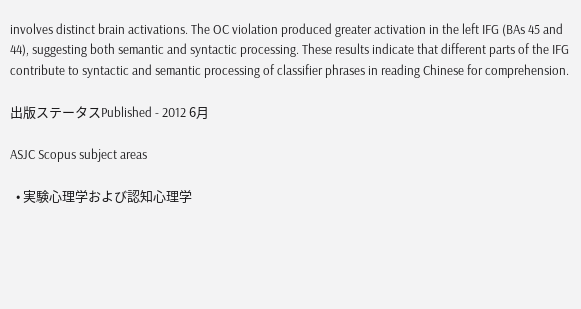involves distinct brain activations. The OC violation produced greater activation in the left IFG (BAs 45 and 44), suggesting both semantic and syntactic processing. These results indicate that different parts of the IFG contribute to syntactic and semantic processing of classifier phrases in reading Chinese for comprehension.

出版ステータスPublished - 2012 6月

ASJC Scopus subject areas

  • 実験心理学および認知心理学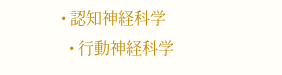• 認知神経科学
  • 行動神経科学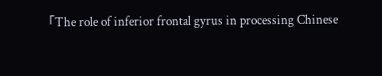「The role of inferior frontal gyrus in processing Chinese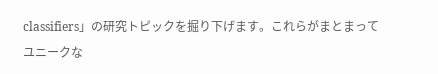classifiers」の研究トピックを掘り下げます。これらがまとまってユニークな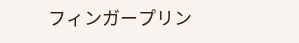フィンガープリン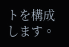トを構成します。